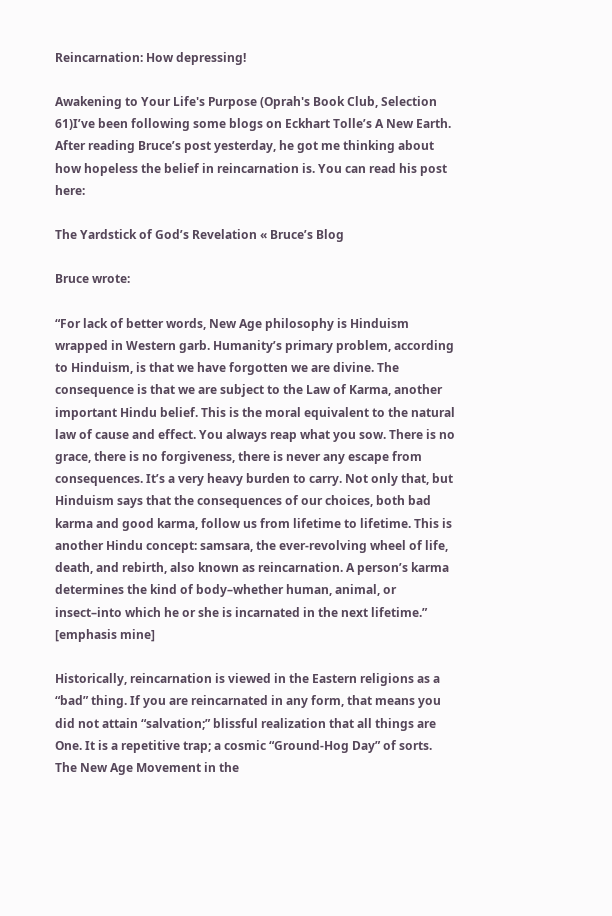Reincarnation: How depressing!

Awakening to Your Life's Purpose (Oprah's Book Club, Selection 61)I’ve been following some blogs on Eckhart Tolle’s A New Earth. After reading Bruce’s post yesterday, he got me thinking about how hopeless the belief in reincarnation is. You can read his post here:

The Yardstick of God’s Revelation « Bruce’s Blog

Bruce wrote:

“For lack of better words, New Age philosophy is Hinduism wrapped in Western garb. Humanity’s primary problem, according to Hinduism, is that we have forgotten we are divine. The consequence is that we are subject to the Law of Karma, another important Hindu belief. This is the moral equivalent to the natural law of cause and effect. You always reap what you sow. There is no grace, there is no forgiveness, there is never any escape from consequences. It’s a very heavy burden to carry. Not only that, but Hinduism says that the consequences of our choices, both bad karma and good karma, follow us from lifetime to lifetime. This is another Hindu concept: samsara, the ever-revolving wheel of life, death, and rebirth, also known as reincarnation. A person’s karma determines the kind of body–whether human, animal, or insect–into which he or she is incarnated in the next lifetime.” [emphasis mine]

Historically, reincarnation is viewed in the Eastern religions as a “bad” thing. If you are reincarnated in any form, that means you did not attain “salvation;” blissful realization that all things are One. It is a repetitive trap; a cosmic “Ground-Hog Day” of sorts. The New Age Movement in the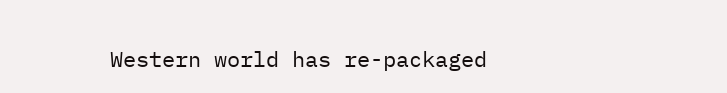Western world has re-packaged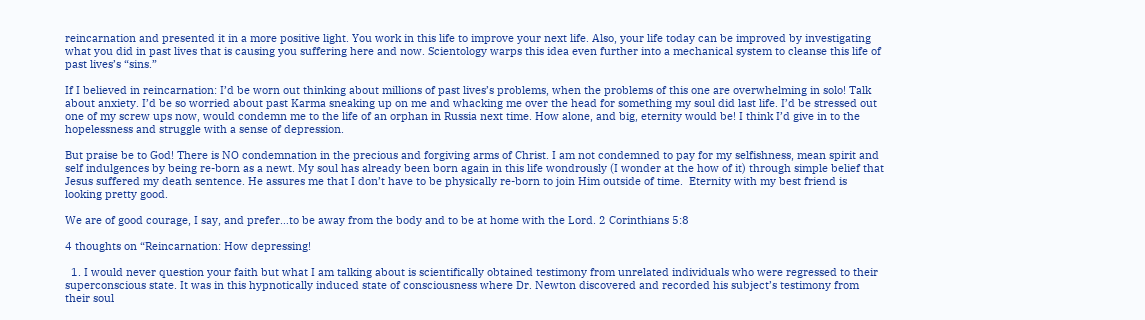reincarnation and presented it in a more positive light. You work in this life to improve your next life. Also, your life today can be improved by investigating what you did in past lives that is causing you suffering here and now. Scientology warps this idea even further into a mechanical system to cleanse this life of past lives’s “sins.”

If I believed in reincarnation: I’d be worn out thinking about millions of past lives’s problems, when the problems of this one are overwhelming in solo! Talk about anxiety. I’d be so worried about past Karma sneaking up on me and whacking me over the head for something my soul did last life. I’d be stressed out one of my screw ups now, would condemn me to the life of an orphan in Russia next time. How alone, and big, eternity would be! I think I’d give in to the hopelessness and struggle with a sense of depression.

But praise be to God! There is NO condemnation in the precious and forgiving arms of Christ. I am not condemned to pay for my selfishness, mean spirit and self indulgences by being re-born as a newt. My soul has already been born again in this life wondrously (I wonder at the how of it) through simple belief that Jesus suffered my death sentence. He assures me that I don’t have to be physically re-born to join Him outside of time.  Eternity with my best friend is looking pretty good.

We are of good courage, I say, and prefer…to be away from the body and to be at home with the Lord. 2 Corinthians 5:8

4 thoughts on “Reincarnation: How depressing!

  1. I would never question your faith but what I am talking about is scientifically obtained testimony from unrelated individuals who were regressed to their superconscious state. It was in this hypnotically induced state of consciousness where Dr. Newton discovered and recorded his subject’s testimony from their soul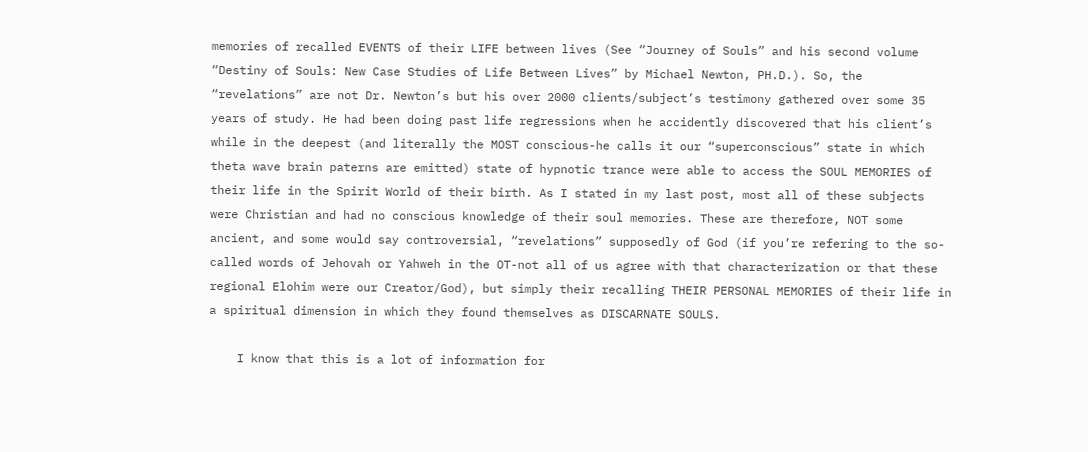memories of recalled EVENTS of their LIFE between lives (See “Journey of Souls” and his second volume “Destiny of Souls: New Case Studies of Life Between Lives” by Michael Newton, PH.D.). So, the “revelations” are not Dr. Newton’s but his over 2000 clients/subject’s testimony gathered over some 35 years of study. He had been doing past life regressions when he accidently discovered that his client’s while in the deepest (and literally the MOST conscious-he calls it our “superconscious” state in which theta wave brain paterns are emitted) state of hypnotic trance were able to access the SOUL MEMORIES of their life in the Spirit World of their birth. As I stated in my last post, most all of these subjects were Christian and had no conscious knowledge of their soul memories. These are therefore, NOT some ancient, and some would say controversial, “revelations” supposedly of God (if you’re refering to the so-called words of Jehovah or Yahweh in the OT-not all of us agree with that characterization or that these regional Elohim were our Creator/God), but simply their recalling THEIR PERSONAL MEMORIES of their life in a spiritual dimension in which they found themselves as DISCARNATE SOULS.

    I know that this is a lot of information for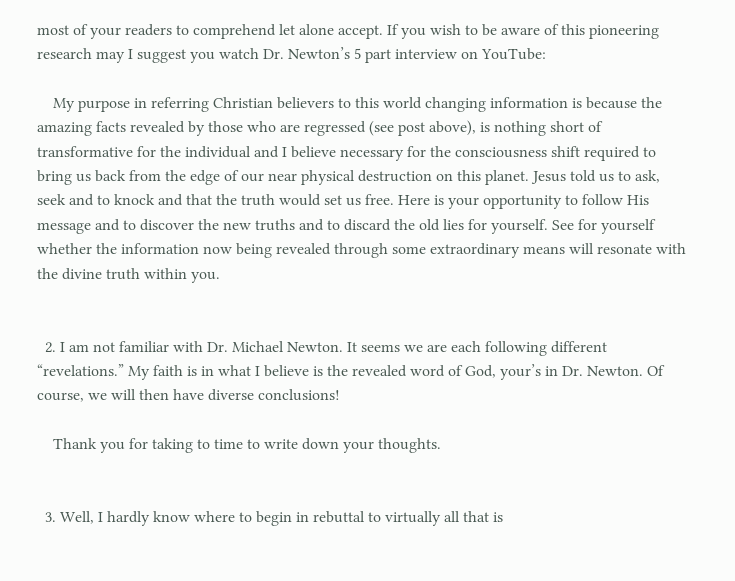most of your readers to comprehend let alone accept. If you wish to be aware of this pioneering research may I suggest you watch Dr. Newton’s 5 part interview on YouTube:

    My purpose in referring Christian believers to this world changing information is because the amazing facts revealed by those who are regressed (see post above), is nothing short of transformative for the individual and I believe necessary for the consciousness shift required to bring us back from the edge of our near physical destruction on this planet. Jesus told us to ask, seek and to knock and that the truth would set us free. Here is your opportunity to follow His message and to discover the new truths and to discard the old lies for yourself. See for yourself whether the information now being revealed through some extraordinary means will resonate with the divine truth within you.


  2. I am not familiar with Dr. Michael Newton. It seems we are each following different “revelations.” My faith is in what I believe is the revealed word of God, your’s in Dr. Newton. Of course, we will then have diverse conclusions!

    Thank you for taking to time to write down your thoughts.


  3. Well, I hardly know where to begin in rebuttal to virtually all that is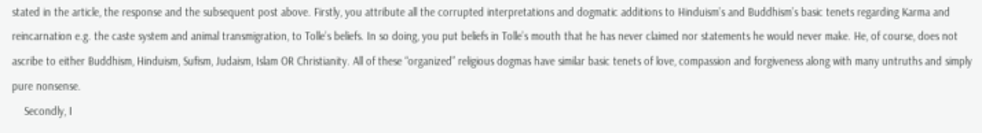stated in the article, the response and the subsequent post above. Firstly, you attribute all the corrupted interpretations and dogmatic additions to Hinduism’s and Buddhism’s basic tenets regarding Karma and reincarnation e.g. the caste system and animal transmigration, to Tolle’s beliefs. In so doing, you put beliefs in Tolle’s mouth that he has never claimed nor statements he would never make. He, of course, does not ascribe to either Buddhism, Hinduism, Sufism, Judaism, Islam OR Christianity. All of these “organized” religious dogmas have similar basic tenets of love, compassion and forgiveness along with many untruths and simply pure nonsense.
    Secondly, I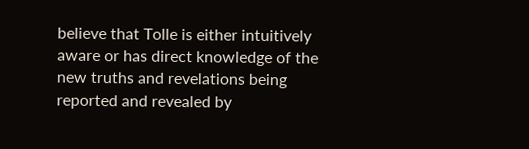believe that Tolle is either intuitively aware or has direct knowledge of the new truths and revelations being reported and revealed by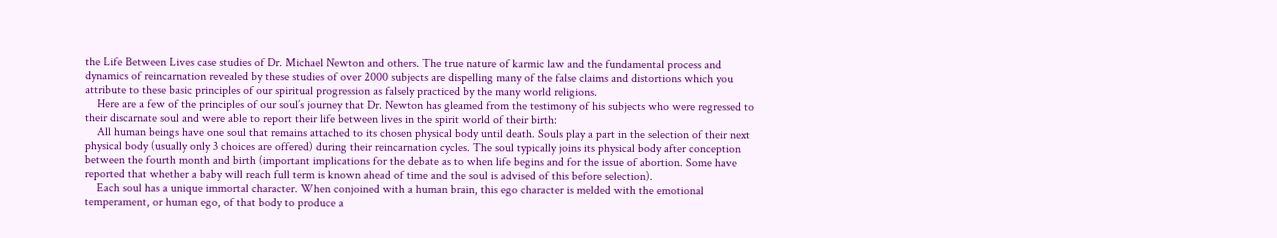the Life Between Lives case studies of Dr. Michael Newton and others. The true nature of karmic law and the fundamental process and dynamics of reincarnation revealed by these studies of over 2000 subjects are dispelling many of the false claims and distortions which you attribute to these basic principles of our spiritual progression as falsely practiced by the many world religions.
    Here are a few of the principles of our soul’s journey that Dr. Newton has gleamed from the testimony of his subjects who were regressed to their discarnate soul and were able to report their life between lives in the spirit world of their birth:
    All human beings have one soul that remains attached to its chosen physical body until death. Souls play a part in the selection of their next physical body (usually only 3 choices are offered) during their reincarnation cycles. The soul typically joins its physical body after conception between the fourth month and birth (important implications for the debate as to when life begins and for the issue of abortion. Some have reported that whether a baby will reach full term is known ahead of time and the soul is advised of this before selection).
    Each soul has a unique immortal character. When conjoined with a human brain, this ego character is melded with the emotional temperament, or human ego, of that body to produce a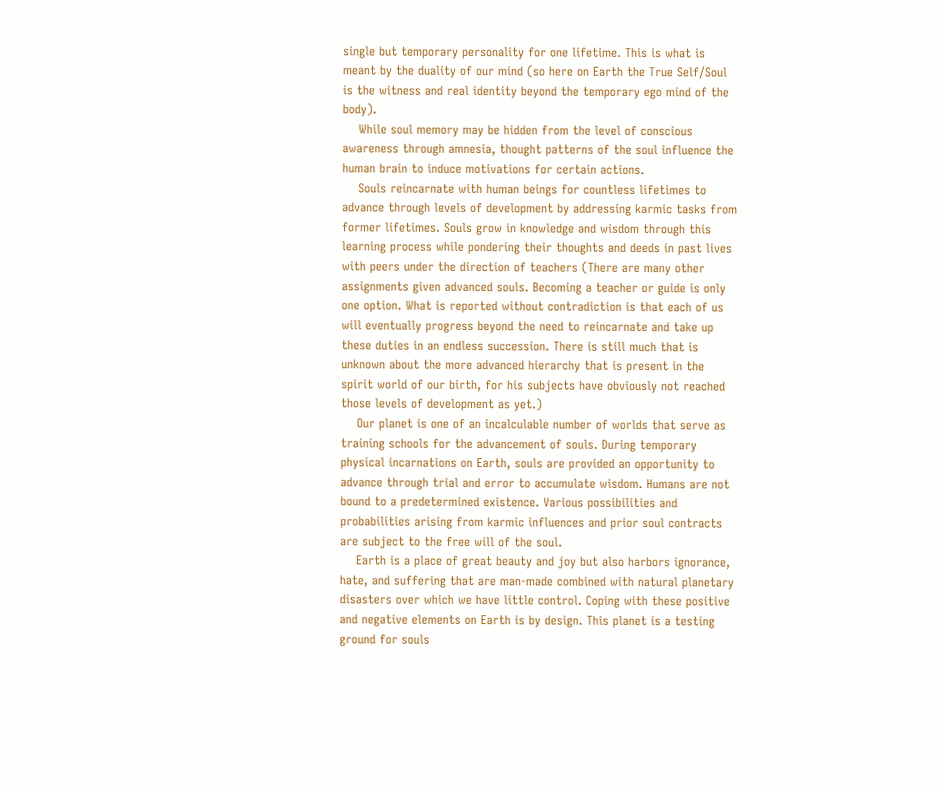single but temporary personality for one lifetime. This is what is meant by the duality of our mind (so here on Earth the True Self/Soul is the witness and real identity beyond the temporary ego mind of the body).
    While soul memory may be hidden from the level of conscious awareness through amnesia, thought patterns of the soul influence the human brain to induce motivations for certain actions.
    Souls reincarnate with human beings for countless lifetimes to advance through levels of development by addressing karmic tasks from former lifetimes. Souls grow in knowledge and wisdom through this learning process while pondering their thoughts and deeds in past lives with peers under the direction of teachers (There are many other assignments given advanced souls. Becoming a teacher or guide is only one option. What is reported without contradiction is that each of us will eventually progress beyond the need to reincarnate and take up these duties in an endless succession. There is still much that is unknown about the more advanced hierarchy that is present in the spirit world of our birth, for his subjects have obviously not reached those levels of development as yet.)
    Our planet is one of an incalculable number of worlds that serve as training schools for the advancement of souls. During temporary physical incarnations on Earth, souls are provided an opportunity to advance through trial and error to accumulate wisdom. Humans are not bound to a predetermined existence. Various possibilities and probabilities arising from karmic influences and prior soul contracts are subject to the free will of the soul.
    Earth is a place of great beauty and joy but also harbors ignorance, hate, and suffering that are man-made combined with natural planetary disasters over which we have little control. Coping with these positive and negative elements on Earth is by design. This planet is a testing ground for souls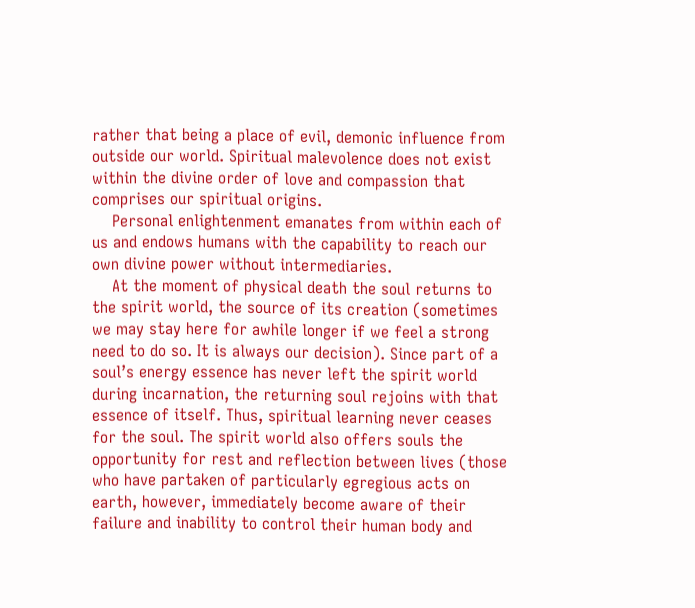rather that being a place of evil, demonic influence from outside our world. Spiritual malevolence does not exist within the divine order of love and compassion that comprises our spiritual origins.
    Personal enlightenment emanates from within each of us and endows humans with the capability to reach our own divine power without intermediaries.
    At the moment of physical death the soul returns to the spirit world, the source of its creation (sometimes we may stay here for awhile longer if we feel a strong need to do so. It is always our decision). Since part of a soul’s energy essence has never left the spirit world during incarnation, the returning soul rejoins with that essence of itself. Thus, spiritual learning never ceases for the soul. The spirit world also offers souls the opportunity for rest and reflection between lives (those who have partaken of particularly egregious acts on earth, however, immediately become aware of their failure and inability to control their human body and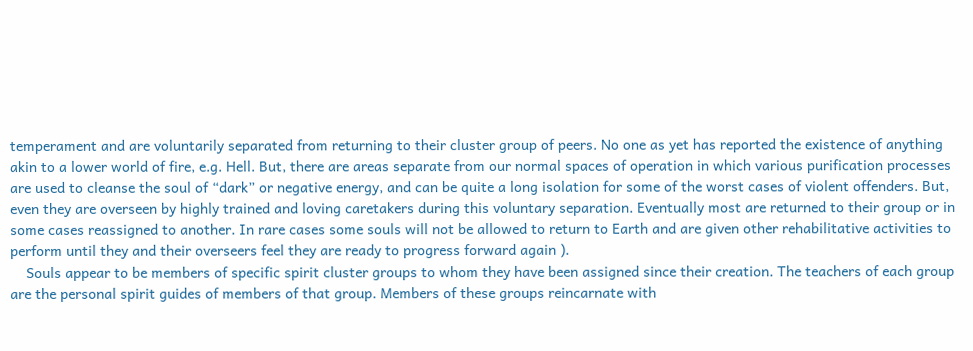temperament and are voluntarily separated from returning to their cluster group of peers. No one as yet has reported the existence of anything akin to a lower world of fire, e.g. Hell. But, there are areas separate from our normal spaces of operation in which various purification processes are used to cleanse the soul of “dark” or negative energy, and can be quite a long isolation for some of the worst cases of violent offenders. But, even they are overseen by highly trained and loving caretakers during this voluntary separation. Eventually most are returned to their group or in some cases reassigned to another. In rare cases some souls will not be allowed to return to Earth and are given other rehabilitative activities to perform until they and their overseers feel they are ready to progress forward again ).
    Souls appear to be members of specific spirit cluster groups to whom they have been assigned since their creation. The teachers of each group are the personal spirit guides of members of that group. Members of these groups reincarnate with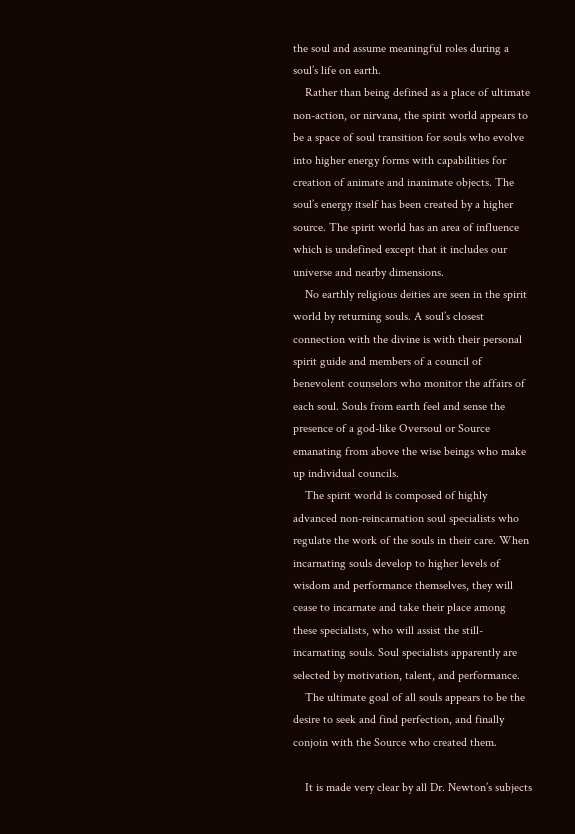the soul and assume meaningful roles during a soul’s life on earth.
    Rather than being defined as a place of ultimate non-action, or nirvana, the spirit world appears to be a space of soul transition for souls who evolve into higher energy forms with capabilities for creation of animate and inanimate objects. The soul’s energy itself has been created by a higher source. The spirit world has an area of influence which is undefined except that it includes our universe and nearby dimensions.
    No earthly religious deities are seen in the spirit world by returning souls. A soul’s closest connection with the divine is with their personal spirit guide and members of a council of benevolent counselors who monitor the affairs of each soul. Souls from earth feel and sense the presence of a god-like Oversoul or Source emanating from above the wise beings who make up individual councils.
    The spirit world is composed of highly advanced non-reincarnation soul specialists who regulate the work of the souls in their care. When incarnating souls develop to higher levels of wisdom and performance themselves, they will cease to incarnate and take their place among these specialists, who will assist the still-incarnating souls. Soul specialists apparently are selected by motivation, talent, and performance.
    The ultimate goal of all souls appears to be the desire to seek and find perfection, and finally conjoin with the Source who created them.

    It is made very clear by all Dr. Newton’s subjects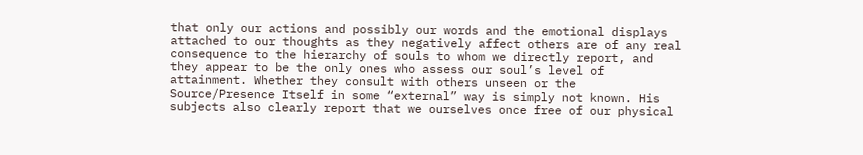that only our actions and possibly our words and the emotional displays attached to our thoughts as they negatively affect others are of any real consequence to the hierarchy of souls to whom we directly report, and they appear to be the only ones who assess our soul’s level of attainment. Whether they consult with others unseen or the Source/Presence Itself in some “external” way is simply not known. His subjects also clearly report that we ourselves once free of our physical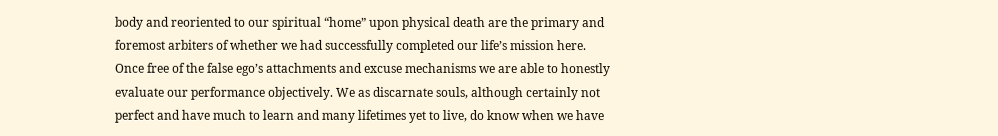body and reoriented to our spiritual “home” upon physical death are the primary and foremost arbiters of whether we had successfully completed our life’s mission here. Once free of the false ego’s attachments and excuse mechanisms we are able to honestly evaluate our performance objectively. We as discarnate souls, although certainly not perfect and have much to learn and many lifetimes yet to live, do know when we have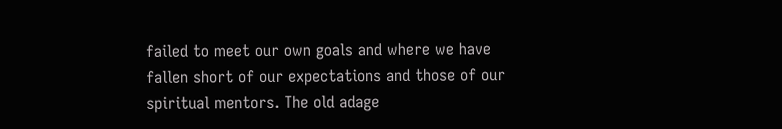failed to meet our own goals and where we have fallen short of our expectations and those of our spiritual mentors. The old adage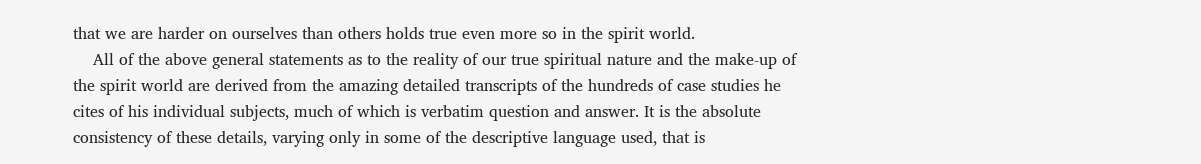that we are harder on ourselves than others holds true even more so in the spirit world.
    All of the above general statements as to the reality of our true spiritual nature and the make-up of the spirit world are derived from the amazing detailed transcripts of the hundreds of case studies he cites of his individual subjects, much of which is verbatim question and answer. It is the absolute consistency of these details, varying only in some of the descriptive language used, that is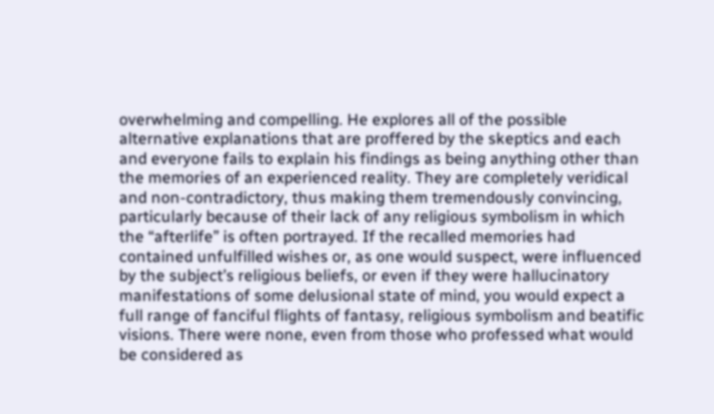overwhelming and compelling. He explores all of the possible alternative explanations that are proffered by the skeptics and each and everyone fails to explain his findings as being anything other than the memories of an experienced reality. They are completely veridical and non-contradictory, thus making them tremendously convincing, particularly because of their lack of any religious symbolism in which the “afterlife” is often portrayed. If the recalled memories had contained unfulfilled wishes or, as one would suspect, were influenced by the subject’s religious beliefs, or even if they were hallucinatory manifestations of some delusional state of mind, you would expect a full range of fanciful flights of fantasy, religious symbolism and beatific visions. There were none, even from those who professed what would be considered as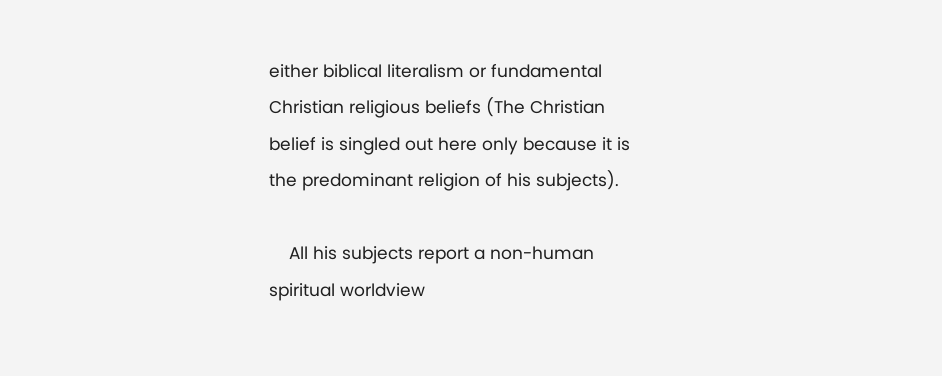either biblical literalism or fundamental Christian religious beliefs (The Christian belief is singled out here only because it is the predominant religion of his subjects).

    All his subjects report a non-human spiritual worldview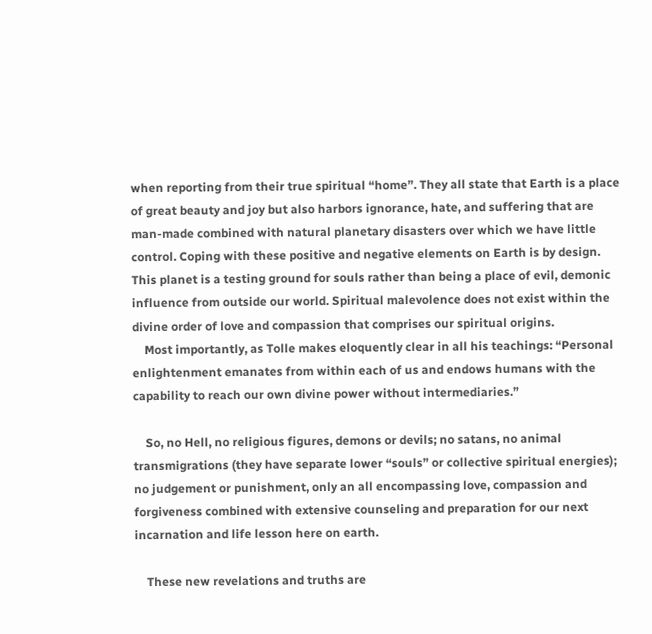when reporting from their true spiritual “home”. They all state that Earth is a place of great beauty and joy but also harbors ignorance, hate, and suffering that are man-made combined with natural planetary disasters over which we have little control. Coping with these positive and negative elements on Earth is by design. This planet is a testing ground for souls rather than being a place of evil, demonic influence from outside our world. Spiritual malevolence does not exist within the divine order of love and compassion that comprises our spiritual origins.
    Most importantly, as Tolle makes eloquently clear in all his teachings: “Personal enlightenment emanates from within each of us and endows humans with the capability to reach our own divine power without intermediaries.”

    So, no Hell, no religious figures, demons or devils; no satans, no animal transmigrations (they have separate lower “souls” or collective spiritual energies); no judgement or punishment, only an all encompassing love, compassion and forgiveness combined with extensive counseling and preparation for our next incarnation and life lesson here on earth.

    These new revelations and truths are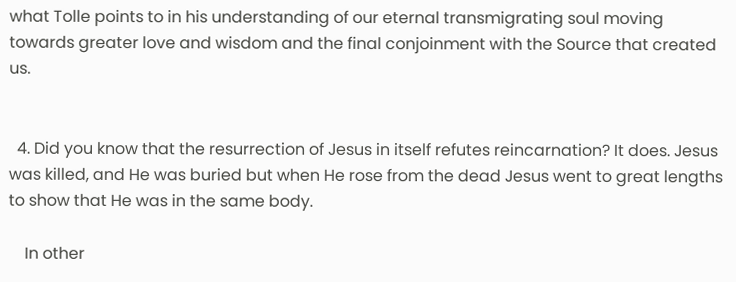what Tolle points to in his understanding of our eternal transmigrating soul moving towards greater love and wisdom and the final conjoinment with the Source that created us.


  4. Did you know that the resurrection of Jesus in itself refutes reincarnation? It does. Jesus was killed, and He was buried but when He rose from the dead Jesus went to great lengths to show that He was in the same body.

    In other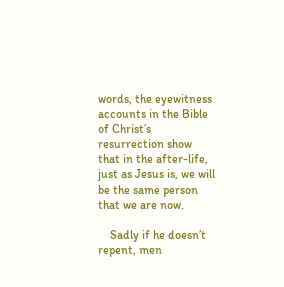words, the eyewitness accounts in the Bible of Christ’s resurrection show that in the after-life, just as Jesus is, we will be the same person that we are now.

    Sadly if he doesn’t repent, men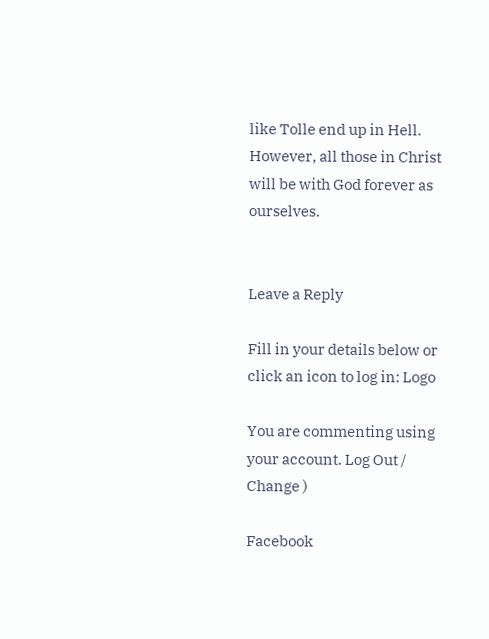like Tolle end up in Hell. However, all those in Christ will be with God forever as ourselves.


Leave a Reply

Fill in your details below or click an icon to log in: Logo

You are commenting using your account. Log Out /  Change )

Facebook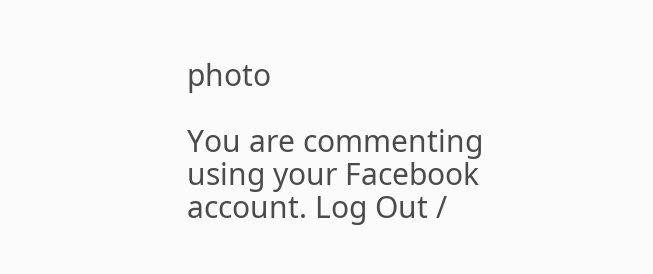photo

You are commenting using your Facebook account. Log Out /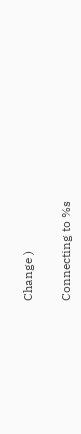Change )

Connecting to %s